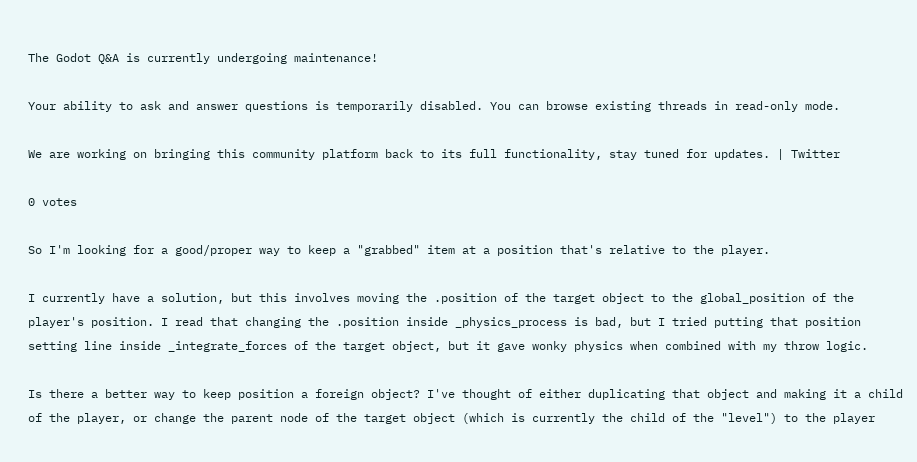The Godot Q&A is currently undergoing maintenance!

Your ability to ask and answer questions is temporarily disabled. You can browse existing threads in read-only mode.

We are working on bringing this community platform back to its full functionality, stay tuned for updates. | Twitter

0 votes

So I'm looking for a good/proper way to keep a "grabbed" item at a position that's relative to the player.

I currently have a solution, but this involves moving the .position of the target object to the global_position of the player's position. I read that changing the .position inside _physics_process is bad, but I tried putting that position setting line inside _integrate_forces of the target object, but it gave wonky physics when combined with my throw logic.

Is there a better way to keep position a foreign object? I've thought of either duplicating that object and making it a child of the player, or change the parent node of the target object (which is currently the child of the "level") to the player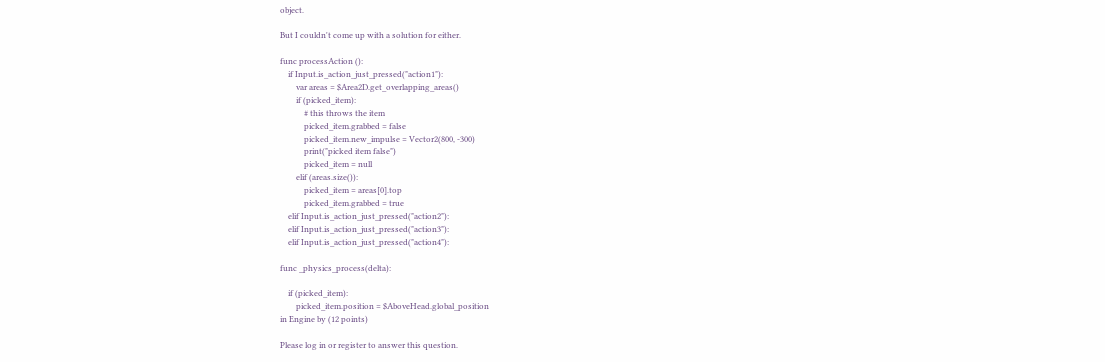object.

But I couldn't come up with a solution for either.

func processAction ():
    if Input.is_action_just_pressed("action1"):
        var areas = $Area2D.get_overlapping_areas()
        if (picked_item):
            # this throws the item
            picked_item.grabbed = false
            picked_item.new_impulse = Vector2(800, -300)
            print("picked item false")
            picked_item = null
        elif (areas.size()):
            picked_item = areas[0].top
            picked_item.grabbed = true
    elif Input.is_action_just_pressed("action2"):
    elif Input.is_action_just_pressed("action3"):
    elif Input.is_action_just_pressed("action4"):

func _physics_process(delta):

    if (picked_item):
        picked_item.position = $AboveHead.global_position
in Engine by (12 points)

Please log in or register to answer this question.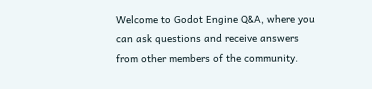Welcome to Godot Engine Q&A, where you can ask questions and receive answers from other members of the community.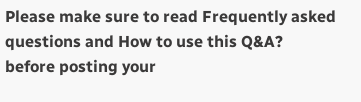Please make sure to read Frequently asked questions and How to use this Q&A? before posting your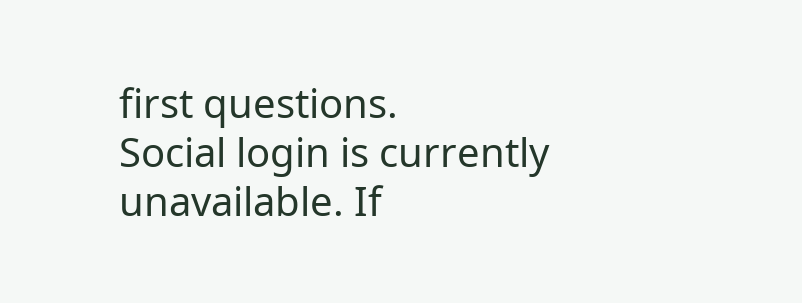first questions.
Social login is currently unavailable. If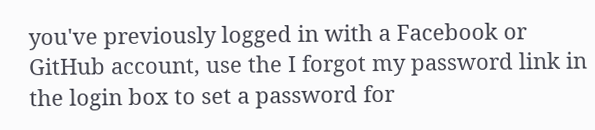you've previously logged in with a Facebook or GitHub account, use the I forgot my password link in the login box to set a password for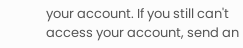your account. If you still can't access your account, send an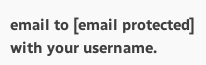email to [email protected] with your username.